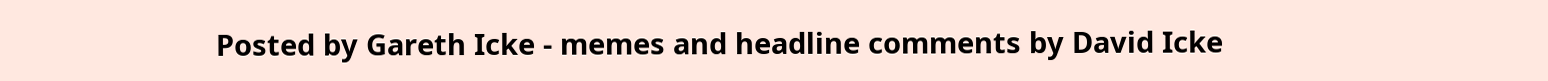Posted by Gareth Icke - memes and headline comments by David Icke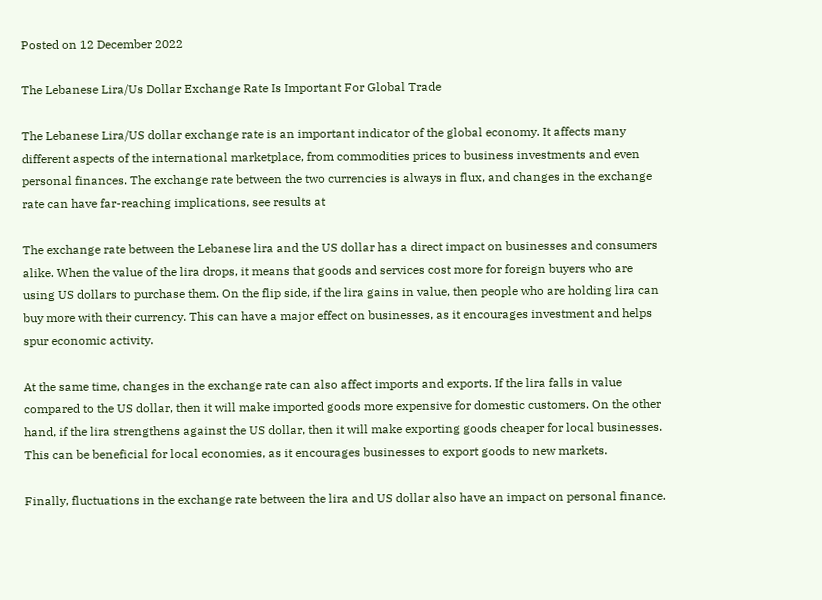Posted on 12 December 2022

The Lebanese Lira/Us Dollar Exchange Rate Is Important For Global Trade

The Lebanese Lira/US dollar exchange rate is an important indicator of the global economy. It affects many different aspects of the international marketplace, from commodities prices to business investments and even personal finances. The exchange rate between the two currencies is always in flux, and changes in the exchange rate can have far-reaching implications, see results at

The exchange rate between the Lebanese lira and the US dollar has a direct impact on businesses and consumers alike. When the value of the lira drops, it means that goods and services cost more for foreign buyers who are using US dollars to purchase them. On the flip side, if the lira gains in value, then people who are holding lira can buy more with their currency. This can have a major effect on businesses, as it encourages investment and helps spur economic activity.

At the same time, changes in the exchange rate can also affect imports and exports. If the lira falls in value compared to the US dollar, then it will make imported goods more expensive for domestic customers. On the other hand, if the lira strengthens against the US dollar, then it will make exporting goods cheaper for local businesses. This can be beneficial for local economies, as it encourages businesses to export goods to new markets.

Finally, fluctuations in the exchange rate between the lira and US dollar also have an impact on personal finance.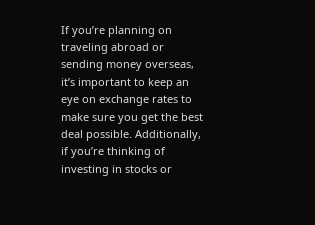If you’re planning on traveling abroad or sending money overseas, it’s important to keep an eye on exchange rates to make sure you get the best deal possible. Additionally, if you’re thinking of investing in stocks or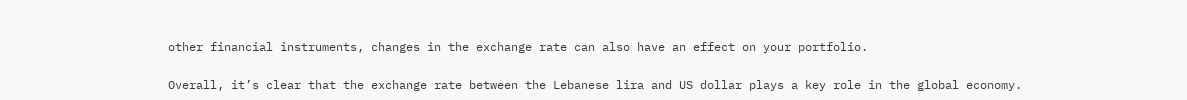other financial instruments, changes in the exchange rate can also have an effect on your portfolio.

Overall, it’s clear that the exchange rate between the Lebanese lira and US dollar plays a key role in the global economy.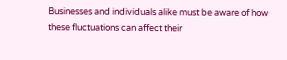Businesses and individuals alike must be aware of how these fluctuations can affect their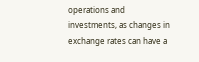operations and investments, as changes in exchange rates can have a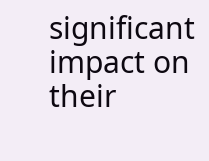significant impact on their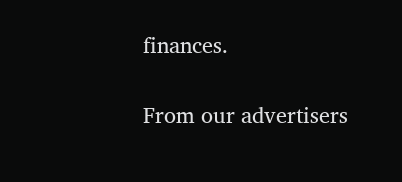finances.

From our advertisers